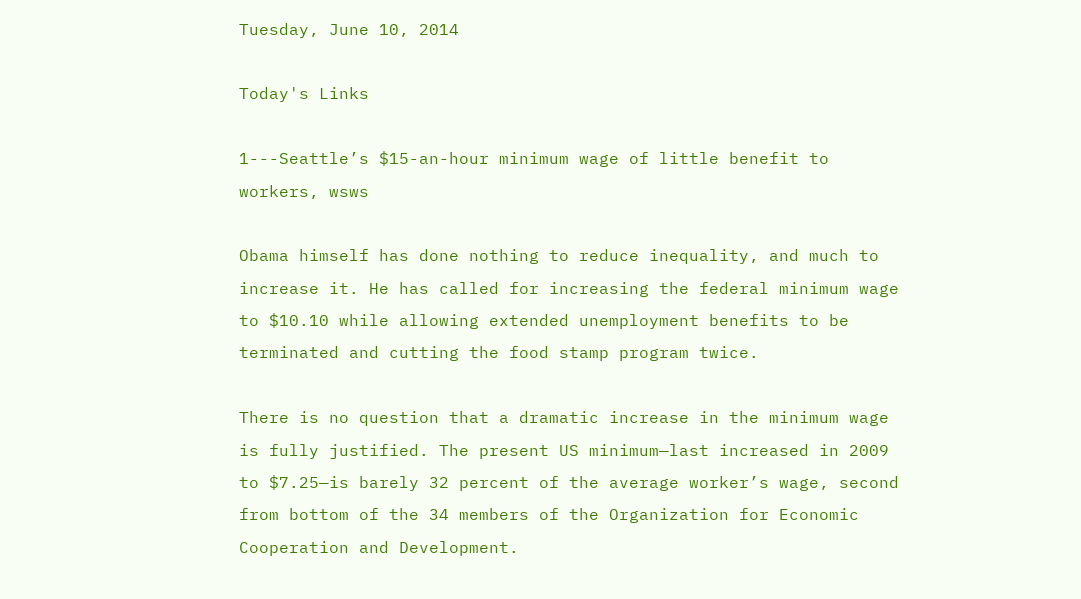Tuesday, June 10, 2014

Today's Links

1---Seattle’s $15-an-hour minimum wage of little benefit to workers, wsws

Obama himself has done nothing to reduce inequality, and much to increase it. He has called for increasing the federal minimum wage to $10.10 while allowing extended unemployment benefits to be terminated and cutting the food stamp program twice.

There is no question that a dramatic increase in the minimum wage is fully justified. The present US minimum—last increased in 2009 to $7.25—is barely 32 percent of the average worker’s wage, second from bottom of the 34 members of the Organization for Economic Cooperation and Development.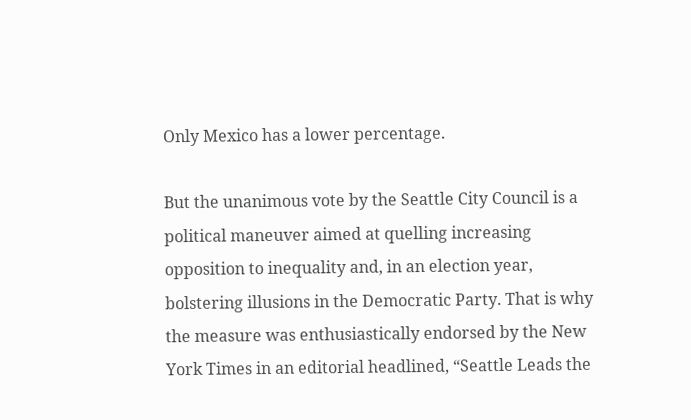Only Mexico has a lower percentage.

But the unanimous vote by the Seattle City Council is a political maneuver aimed at quelling increasing opposition to inequality and, in an election year, bolstering illusions in the Democratic Party. That is why the measure was enthusiastically endorsed by the New York Times in an editorial headlined, “Seattle Leads the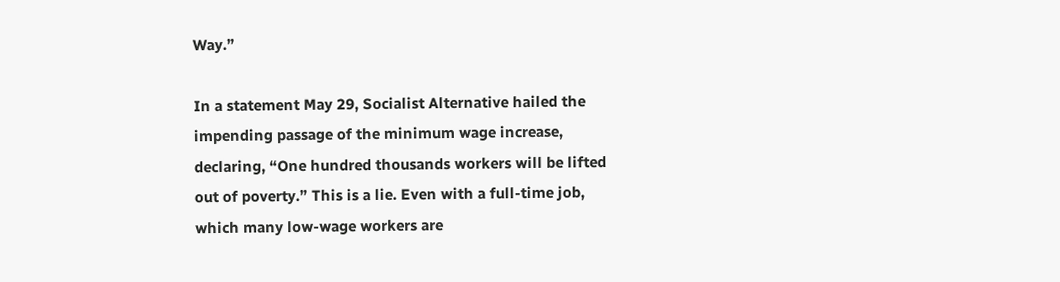Way.”

In a statement May 29, Socialist Alternative hailed the impending passage of the minimum wage increase, declaring, “One hundred thousands workers will be lifted out of poverty.” This is a lie. Even with a full-time job, which many low-wage workers are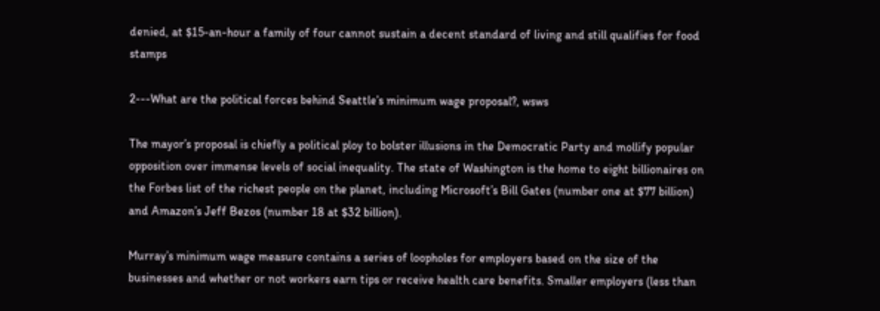denied, at $15-an-hour a family of four cannot sustain a decent standard of living and still qualifies for food stamps

2---What are the political forces behind Seattle’s minimum wage proposal?, wsws

The mayor’s proposal is chiefly a political ploy to bolster illusions in the Democratic Party and mollify popular opposition over immense levels of social inequality. The state of Washington is the home to eight billionaires on the Forbes list of the richest people on the planet, including Microsoft’s Bill Gates (number one at $77 billion) and Amazon’s Jeff Bezos (number 18 at $32 billion).

Murray’s minimum wage measure contains a series of loopholes for employers based on the size of the businesses and whether or not workers earn tips or receive health care benefits. Smaller employers (less than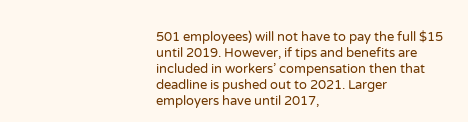501 employees) will not have to pay the full $15 until 2019. However, if tips and benefits are included in workers’ compensation then that deadline is pushed out to 2021. Larger employers have until 2017,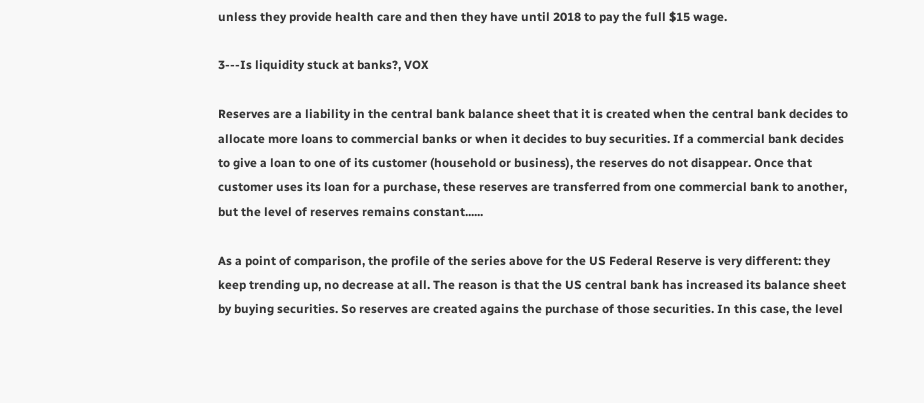unless they provide health care and then they have until 2018 to pay the full $15 wage.

3---Is liquidity stuck at banks?, VOX

Reserves are a liability in the central bank balance sheet that it is created when the central bank decides to allocate more loans to commercial banks or when it decides to buy securities. If a commercial bank decides to give a loan to one of its customer (household or business), the reserves do not disappear. Once that customer uses its loan for a purchase, these reserves are transferred from one commercial bank to another, but the level of reserves remains constant......

As a point of comparison, the profile of the series above for the US Federal Reserve is very different: they keep trending up, no decrease at all. The reason is that the US central bank has increased its balance sheet by buying securities. So reserves are created agains the purchase of those securities. In this case, the level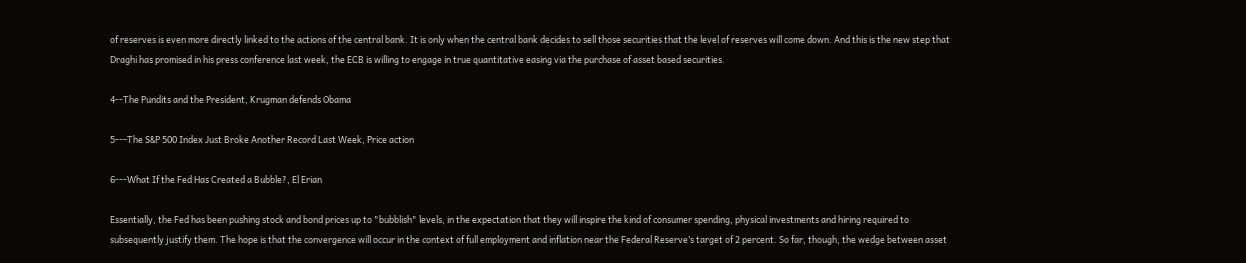of reserves is even more directly linked to the actions of the central bank. It is only when the central bank decides to sell those securities that the level of reserves will come down. And this is the new step that Draghi has promised in his press conference last week, the ECB is willing to engage in true quantitative easing via the purchase of asset based securities.

4--The Pundits and the President, Krugman defends Obama

5---The S&P 500 Index Just Broke Another Record Last Week, Price action

6---What If the Fed Has Created a Bubble?, El Erian

Essentially, the Fed has been pushing stock and bond prices up to "bubblish" levels, in the expectation that they will inspire the kind of consumer spending, physical investments and hiring required to subsequently justify them. The hope is that the convergence will occur in the context of full employment and inflation near the Federal Reserve’s target of 2 percent. So far, though, the wedge between asset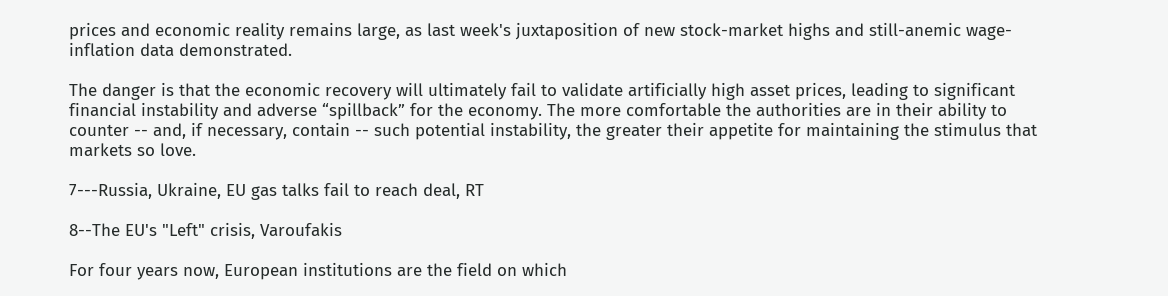prices and economic reality remains large, as last week's juxtaposition of new stock-market highs and still-anemic wage-inflation data demonstrated.

The danger is that the economic recovery will ultimately fail to validate artificially high asset prices, leading to significant financial instability and adverse “spillback” for the economy. The more comfortable the authorities are in their ability to counter -- and, if necessary, contain -- such potential instability, the greater their appetite for maintaining the stimulus that markets so love.

7---Russia, Ukraine, EU gas talks fail to reach deal, RT

8--The EU's "Left" crisis, Varoufakis

For four years now, European institutions are the field on which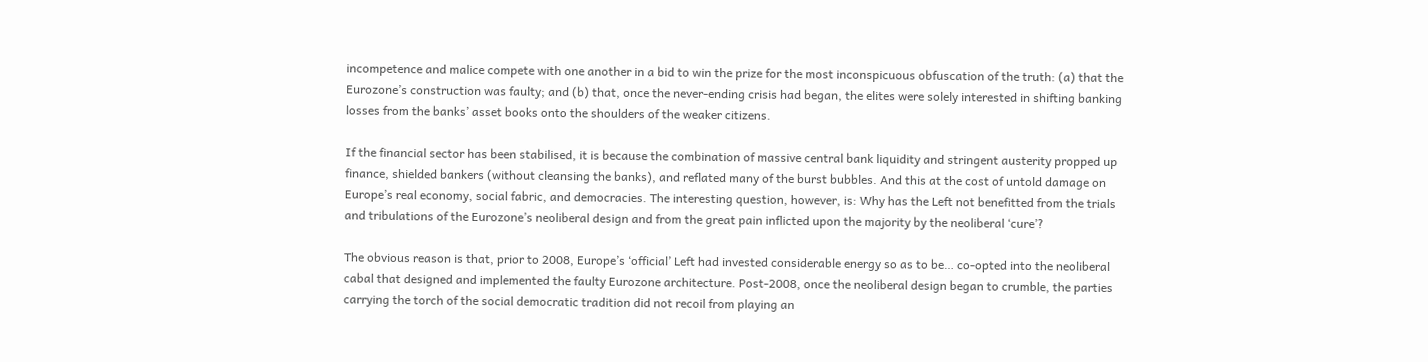incompetence and malice compete with one another in a bid to win the prize for the most inconspicuous obfuscation of the truth: (a) that the Eurozone’s construction was faulty; and (b) that, once the never-ending crisis had began, the elites were solely interested in shifting banking losses from the banks’ asset books onto the shoulders of the weaker citizens.

If the financial sector has been stabilised, it is because the combination of massive central bank liquidity and stringent austerity propped up finance, shielded bankers (without cleansing the banks), and reflated many of the burst bubbles. And this at the cost of untold damage on Europe’s real economy, social fabric, and democracies. The interesting question, however, is: Why has the Left not benefitted from the trials and tribulations of the Eurozone’s neoliberal design and from the great pain inflicted upon the majority by the neoliberal ‘cure’?

The obvious reason is that, prior to 2008, Europe’s ‘official’ Left had invested considerable energy so as to be… co-opted into the neoliberal cabal that designed and implemented the faulty Eurozone architecture. Post-2008, once the neoliberal design began to crumble, the parties carrying the torch of the social democratic tradition did not recoil from playing an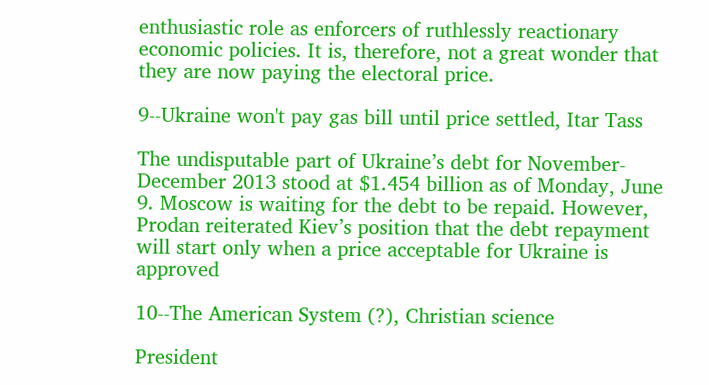enthusiastic role as enforcers of ruthlessly reactionary economic policies. It is, therefore, not a great wonder that they are now paying the electoral price.

9--Ukraine won't pay gas bill until price settled, Itar Tass

The undisputable part of Ukraine’s debt for November-December 2013 stood at $1.454 billion as of Monday, June 9. Moscow is waiting for the debt to be repaid. However, Prodan reiterated Kiev’s position that the debt repayment will start only when a price acceptable for Ukraine is approved

10--The American System (?), Christian science

President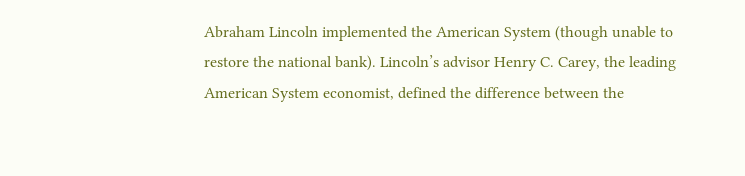Abraham Lincoln implemented the American System (though unable to restore the national bank). Lincoln’s advisor Henry C. Carey, the leading American System economist, defined the difference between the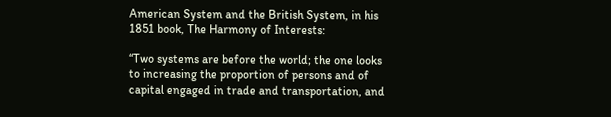American System and the British System, in his 1851 book, The Harmony of Interests:

“Two systems are before the world; the one looks to increasing the proportion of persons and of capital engaged in trade and transportation, and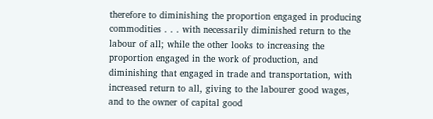therefore to diminishing the proportion engaged in producing commodities . . . with necessarily diminished return to the labour of all; while the other looks to increasing the proportion engaged in the work of production, and diminishing that engaged in trade and transportation, with increased return to all, giving to the labourer good wages, and to the owner of capital good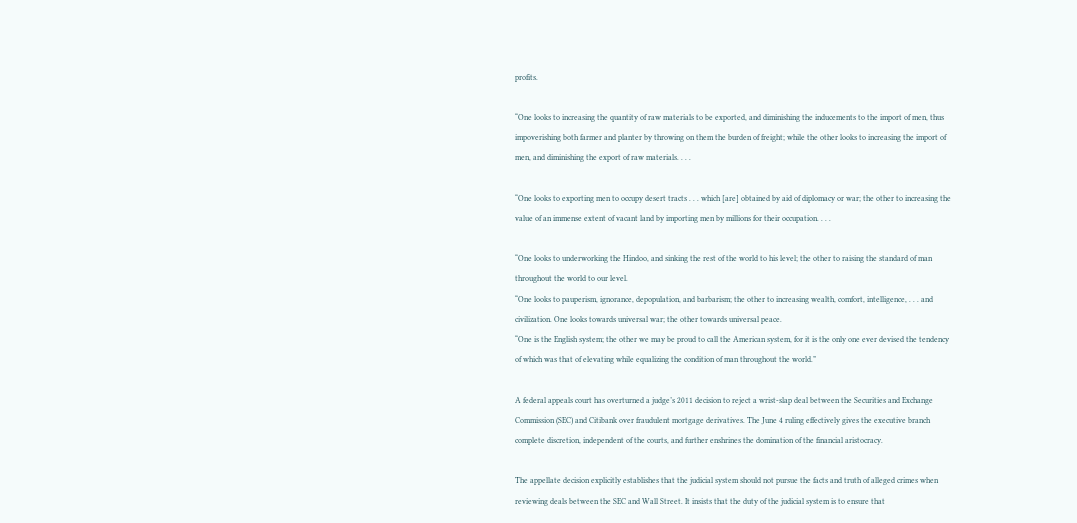profits.

“One looks to increasing the quantity of raw materials to be exported, and diminishing the inducements to the import of men, thus impoverishing both farmer and planter by throwing on them the burden of freight; while the other looks to increasing the import of men, and diminishing the export of raw materials. . . .

“One looks to exporting men to occupy desert tracts . . . which [are] obtained by aid of diplomacy or war; the other to increasing the value of an immense extent of vacant land by importing men by millions for their occupation. . . .

“One looks to underworking the Hindoo, and sinking the rest of the world to his level; the other to raising the standard of man throughout the world to our level.
“One looks to pauperism, ignorance, depopulation, and barbarism; the other to increasing wealth, comfort, intelligence, . . . and civilization. One looks towards universal war; the other towards universal peace.
“One is the English system; the other we may be proud to call the American system, for it is the only one ever devised the tendency of which was that of elevating while equalizing the condition of man throughout the world.”

A federal appeals court has overturned a judge’s 2011 decision to reject a wrist-slap deal between the Securities and Exchange Commission (SEC) and Citibank over fraudulent mortgage derivatives. The June 4 ruling effectively gives the executive branch complete discretion, independent of the courts, and further enshrines the domination of the financial aristocracy.

The appellate decision explicitly establishes that the judicial system should not pursue the facts and truth of alleged crimes when reviewing deals between the SEC and Wall Street. It insists that the duty of the judicial system is to ensure that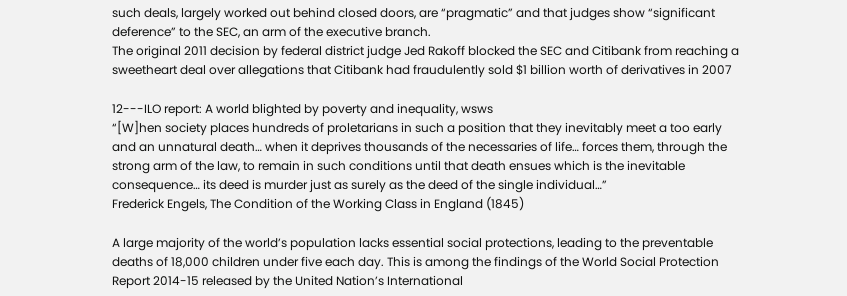such deals, largely worked out behind closed doors, are “pragmatic” and that judges show “significant deference” to the SEC, an arm of the executive branch.
The original 2011 decision by federal district judge Jed Rakoff blocked the SEC and Citibank from reaching a sweetheart deal over allegations that Citibank had fraudulently sold $1 billion worth of derivatives in 2007

12---ILO report: A world blighted by poverty and inequality, wsws
“[W]hen society places hundreds of proletarians in such a position that they inevitably meet a too early and an unnatural death… when it deprives thousands of the necessaries of life… forces them, through the strong arm of the law, to remain in such conditions until that death ensues which is the inevitable consequence… its deed is murder just as surely as the deed of the single individual…”
Frederick Engels, The Condition of the Working Class in England (1845)

A large majority of the world’s population lacks essential social protections, leading to the preventable deaths of 18,000 children under five each day. This is among the findings of the World Social Protection Report 2014-15 released by the United Nation’s International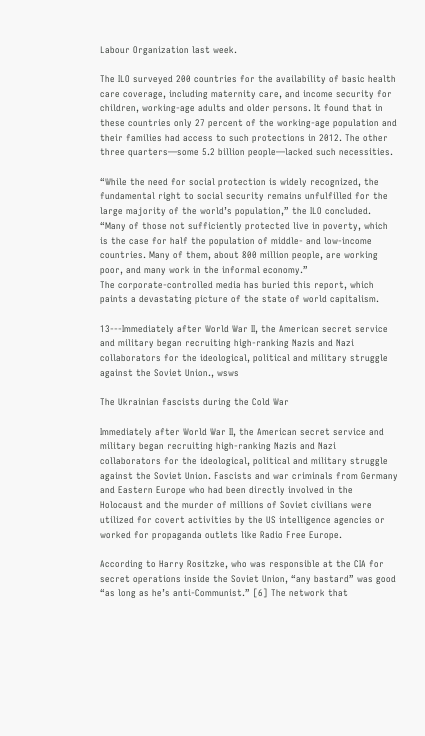Labour Organization last week.

The ILO surveyed 200 countries for the availability of basic health care coverage, including maternity care, and income security for children, working-age adults and older persons. It found that in these countries only 27 percent of the working-age population and their families had access to such protections in 2012. The other three quarters—some 5.2 billion people—lacked such necessities.

“While the need for social protection is widely recognized, the fundamental right to social security remains unfulfilled for the large majority of the world’s population,” the ILO concluded. “Many of those not sufficiently protected live in poverty, which is the case for half the population of middle- and low-income countries. Many of them, about 800 million people, are working poor, and many work in the informal economy.”
The corporate-controlled media has buried this report, which paints a devastating picture of the state of world capitalism.

13---Immediately after World War II, the American secret service and military began recruiting high-ranking Nazis and Nazi collaborators for the ideological, political and military struggle against the Soviet Union., wsws

The Ukrainian fascists during the Cold War

Immediately after World War II, the American secret service and military began recruiting high-ranking Nazis and Nazi collaborators for the ideological, political and military struggle against the Soviet Union. Fascists and war criminals from Germany and Eastern Europe who had been directly involved in the Holocaust and the murder of millions of Soviet civilians were utilized for covert activities by the US intelligence agencies or worked for propaganda outlets like Radio Free Europe.

According to Harry Rositzke, who was responsible at the CIA for secret operations inside the Soviet Union, “any bastard” was good “as long as he’s anti-Communist.” [6] The network that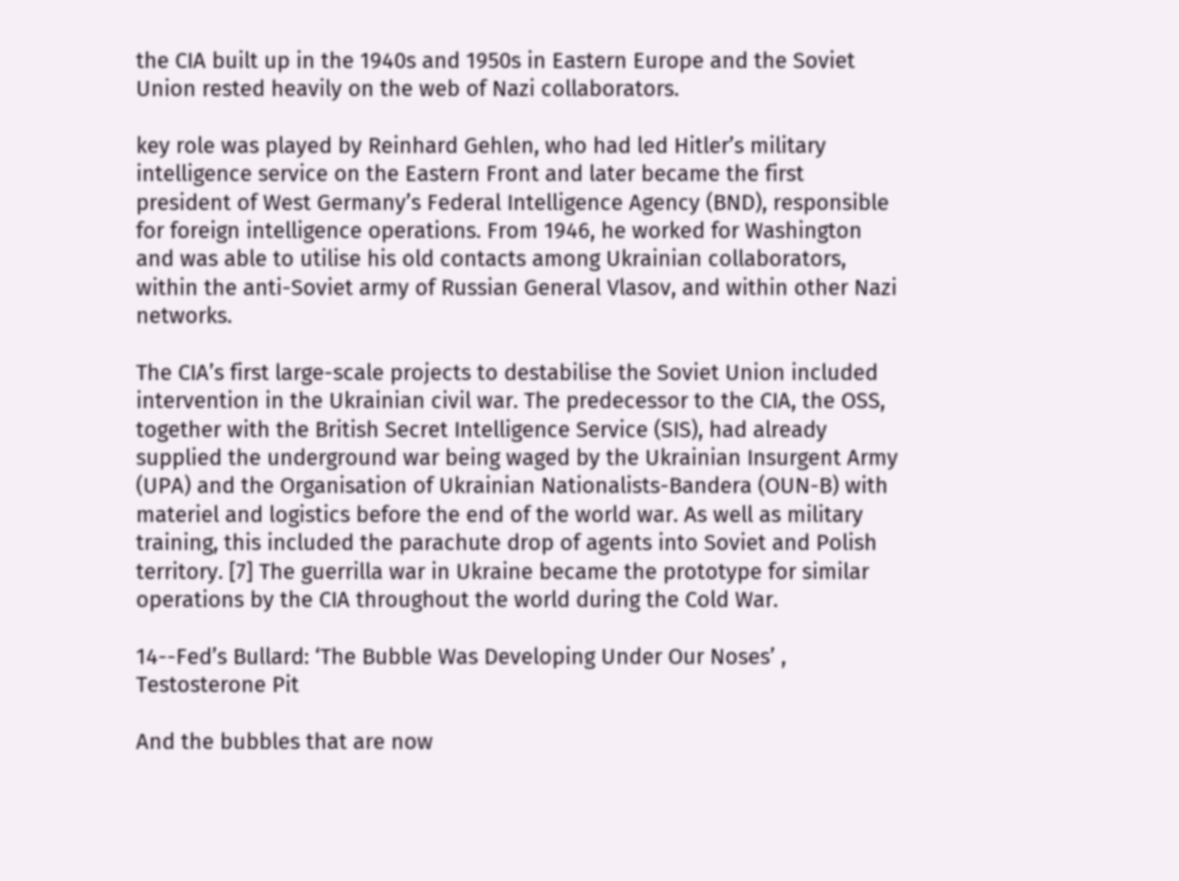the CIA built up in the 1940s and 1950s in Eastern Europe and the Soviet Union rested heavily on the web of Nazi collaborators.

key role was played by Reinhard Gehlen, who had led Hitler’s military intelligence service on the Eastern Front and later became the first president of West Germany’s Federal Intelligence Agency (BND), responsible for foreign intelligence operations. From 1946, he worked for Washington and was able to utilise his old contacts among Ukrainian collaborators, within the anti-Soviet army of Russian General Vlasov, and within other Nazi networks.

The CIA’s first large-scale projects to destabilise the Soviet Union included intervention in the Ukrainian civil war. The predecessor to the CIA, the OSS, together with the British Secret Intelligence Service (SIS), had already supplied the underground war being waged by the Ukrainian Insurgent Army (UPA) and the Organisation of Ukrainian Nationalists-Bandera (OUN-B) with materiel and logistics before the end of the world war. As well as military training, this included the parachute drop of agents into Soviet and Polish territory. [7] The guerrilla war in Ukraine became the prototype for similar operations by the CIA throughout the world during the Cold War.

14--Fed’s Bullard: ‘The Bubble Was Developing Under Our Noses’ , Testosterone Pit

And the bubbles that are now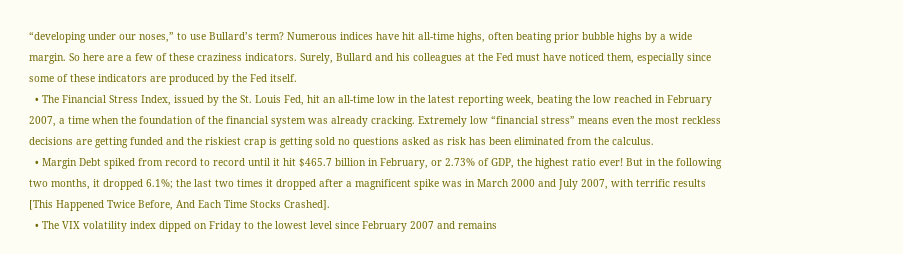“developing under our noses,” to use Bullard’s term? Numerous indices have hit all-time highs, often beating prior bubble highs by a wide margin. So here are a few of these craziness indicators. Surely, Bullard and his colleagues at the Fed must have noticed them, especially since some of these indicators are produced by the Fed itself.
  • The Financial Stress Index, issued by the St. Louis Fed, hit an all-time low in the latest reporting week, beating the low reached in February 2007, a time when the foundation of the financial system was already cracking. Extremely low “financial stress” means even the most reckless decisions are getting funded and the riskiest crap is getting sold no questions asked as risk has been eliminated from the calculus.
  • Margin Debt spiked from record to record until it hit $465.7 billion in February, or 2.73% of GDP, the highest ratio ever! But in the following two months, it dropped 6.1%; the last two times it dropped after a magnificent spike was in March 2000 and July 2007, with terrific results [This Happened Twice Before, And Each Time Stocks Crashed].
  • The VIX volatility index dipped on Friday to the lowest level since February 2007 and remains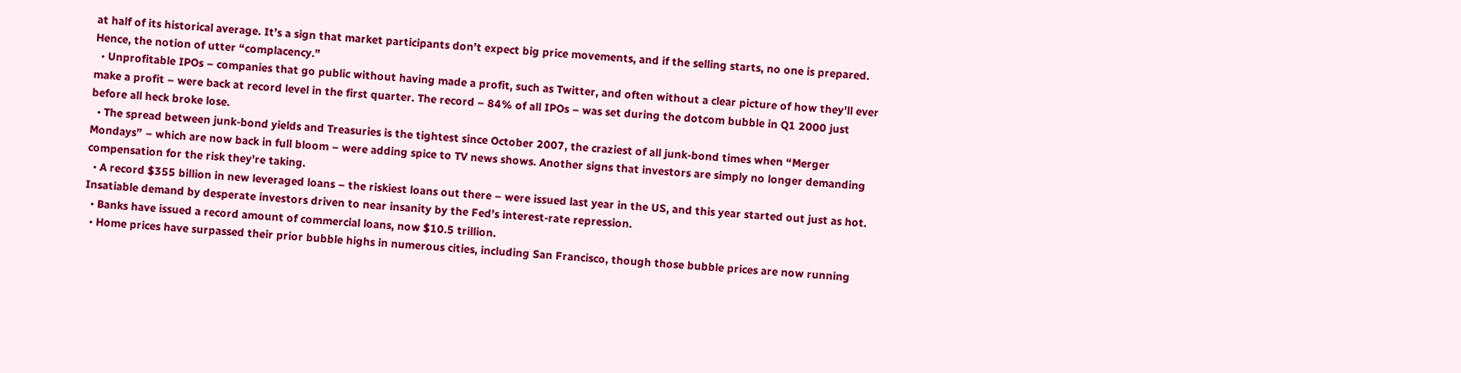at half of its historical average. It’s a sign that market participants don’t expect big price movements, and if the selling starts, no one is prepared. Hence, the notion of utter “complacency.”
  • Unprofitable IPOs – companies that go public without having made a profit, such as Twitter, and often without a clear picture of how they’ll ever make a profit – were back at record level in the first quarter. The record – 84% of all IPOs – was set during the dotcom bubble in Q1 2000 just before all heck broke lose.
  • The spread between junk-bond yields and Treasuries is the tightest since October 2007, the craziest of all junk-bond times when “Merger Mondays” – which are now back in full bloom – were adding spice to TV news shows. Another signs that investors are simply no longer demanding compensation for the risk they’re taking.
  • A record $355 billion in new leveraged loans – the riskiest loans out there – were issued last year in the US, and this year started out just as hot. Insatiable demand by desperate investors driven to near insanity by the Fed’s interest-rate repression.
  • Banks have issued a record amount of commercial loans, now $10.5 trillion.
  • Home prices have surpassed their prior bubble highs in numerous cities, including San Francisco, though those bubble prices are now running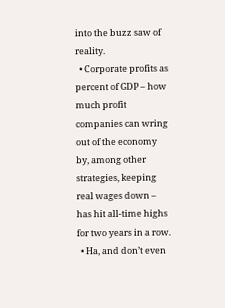into the buzz saw of reality.
  • Corporate profits as percent of GDP – how much profit companies can wring out of the economy by, among other strategies, keeping real wages down – has hit all-time highs for two years in a row.
  • Ha, and don’t even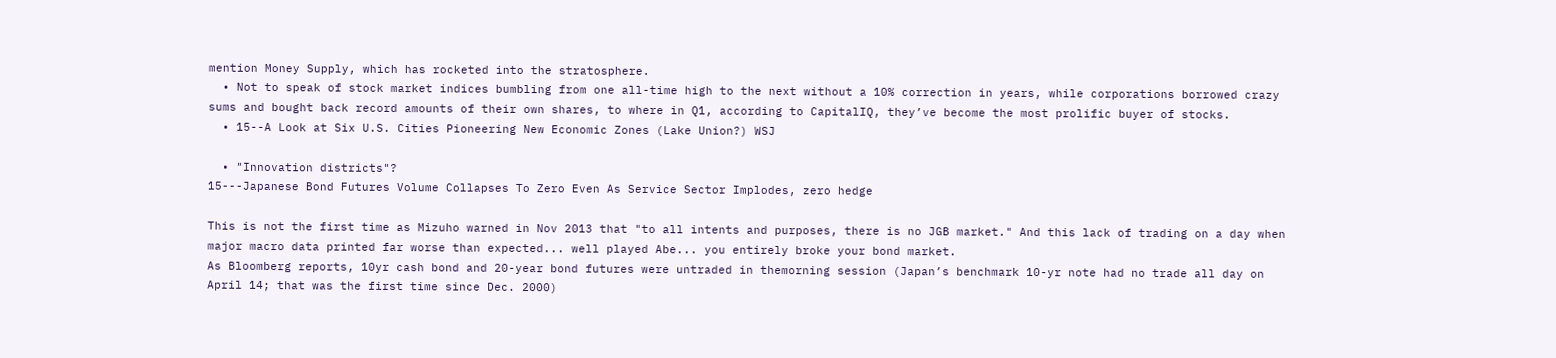mention Money Supply, which has rocketed into the stratosphere.
  • Not to speak of stock market indices bumbling from one all-time high to the next without a 10% correction in years, while corporations borrowed crazy sums and bought back record amounts of their own shares, to where in Q1, according to CapitalIQ, they’ve become the most prolific buyer of stocks.
  • 15--A Look at Six U.S. Cities Pioneering New Economic Zones (Lake Union?) WSJ

  • "Innovation districts"?
15---Japanese Bond Futures Volume Collapses To Zero Even As Service Sector Implodes, zero hedge

This is not the first time as Mizuho warned in Nov 2013 that "to all intents and purposes, there is no JGB market." And this lack of trading on a day when major macro data printed far worse than expected... well played Abe... you entirely broke your bond market.
As Bloomberg reports, 10yr cash bond and 20-year bond futures were untraded in themorning session (Japan’s benchmark 10-yr note had no trade all day on April 14; that was the first time since Dec. 2000)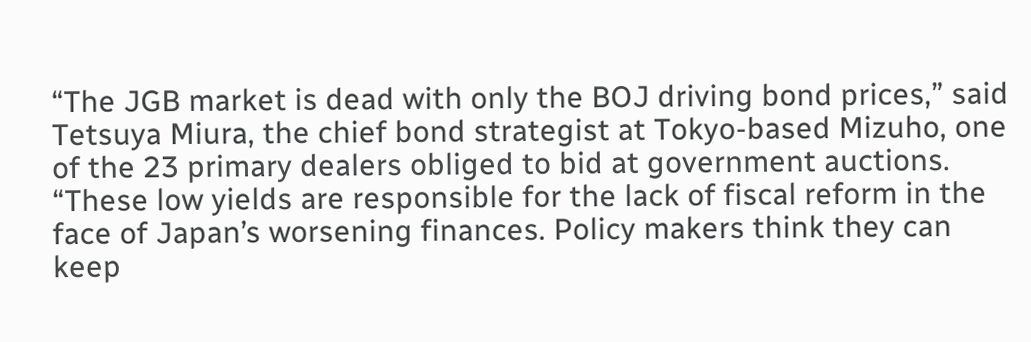“The JGB market is dead with only the BOJ driving bond prices,” said Tetsuya Miura, the chief bond strategist at Tokyo-based Mizuho, one of the 23 primary dealers obliged to bid at government auctions. “These low yields are responsible for the lack of fiscal reform in the face of Japan’s worsening finances. Policy makers think they can keep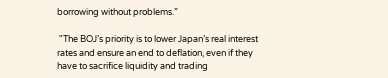borrowing without problems.”

 "The BOJ’s priority is to lower Japan’s real interest rates and ensure an end to deflation, even if they have to sacrifice liquidity and trading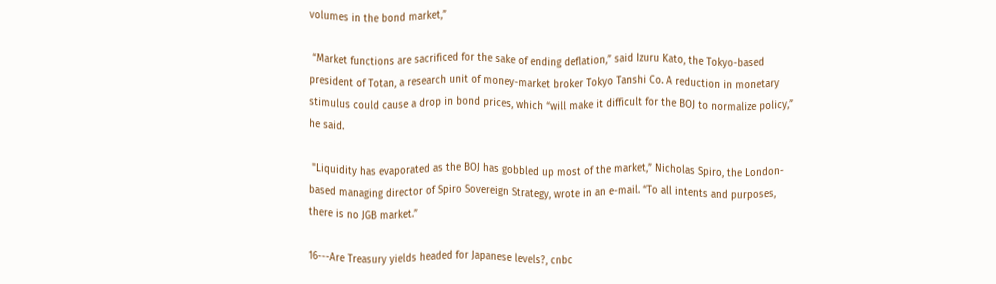volumes in the bond market,”

 “Market functions are sacrificed for the sake of ending deflation,” said Izuru Kato, the Tokyo-based president of Totan, a research unit of money-market broker Tokyo Tanshi Co. A reduction in monetary stimulus could cause a drop in bond prices, which “will make it difficult for the BOJ to normalize policy,” he said.

 "Liquidity has evaporated as the BOJ has gobbled up most of the market,” Nicholas Spiro, the London-based managing director of Spiro Sovereign Strategy, wrote in an e-mail. “To all intents and purposes, there is no JGB market.”

16---Are Treasury yields headed for Japanese levels?, cnbc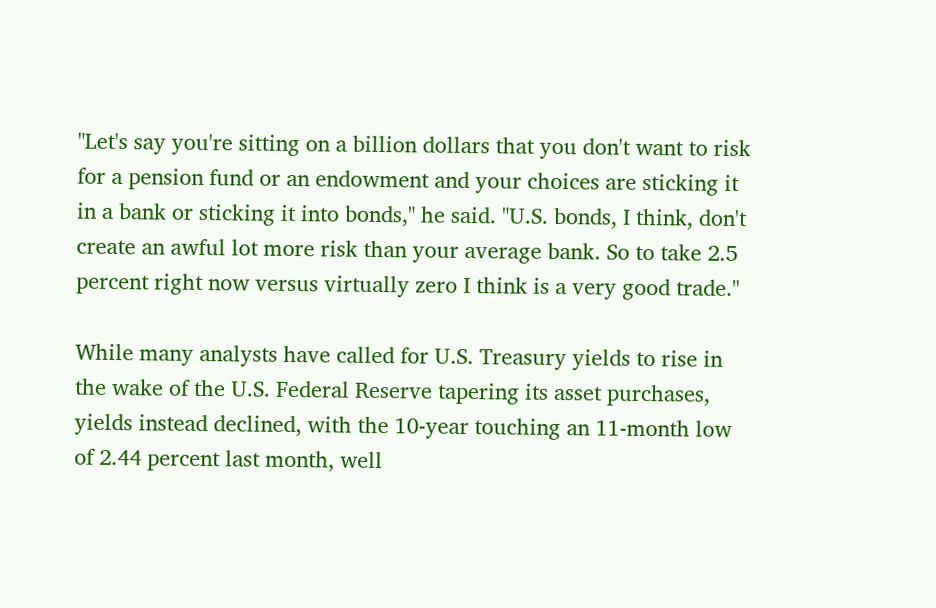"Let's say you're sitting on a billion dollars that you don't want to risk for a pension fund or an endowment and your choices are sticking it in a bank or sticking it into bonds," he said. "U.S. bonds, I think, don't create an awful lot more risk than your average bank. So to take 2.5 percent right now versus virtually zero I think is a very good trade."

While many analysts have called for U.S. Treasury yields to rise in the wake of the U.S. Federal Reserve tapering its asset purchases, yields instead declined, with the 10-year touching an 11-month low of 2.44 percent last month, well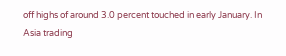off highs of around 3.0 percent touched in early January. In Asia trading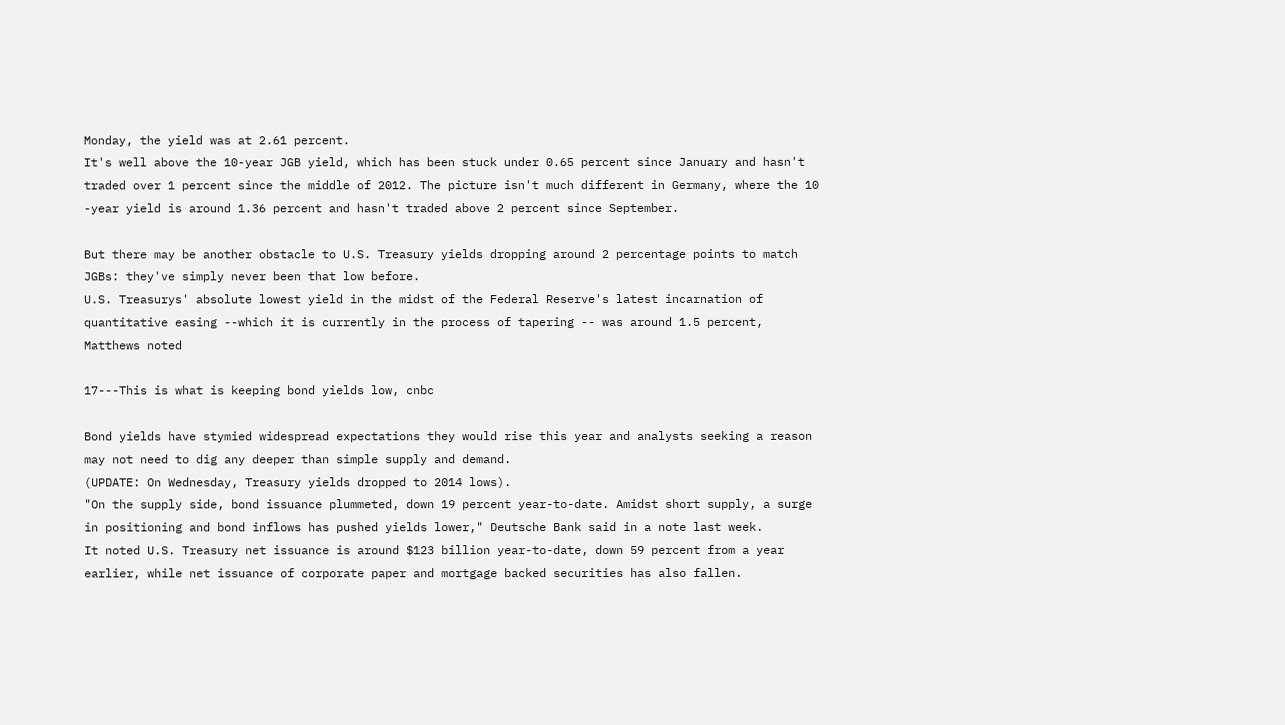Monday, the yield was at 2.61 percent.
It's well above the 10-year JGB yield, which has been stuck under 0.65 percent since January and hasn't traded over 1 percent since the middle of 2012. The picture isn't much different in Germany, where the 10 -year yield is around 1.36 percent and hasn't traded above 2 percent since September.

But there may be another obstacle to U.S. Treasury yields dropping around 2 percentage points to match JGBs: they've simply never been that low before.
U.S. Treasurys' absolute lowest yield in the midst of the Federal Reserve's latest incarnation of quantitative easing --which it is currently in the process of tapering -- was around 1.5 percent, Matthews noted

17---This is what is keeping bond yields low, cnbc

Bond yields have stymied widespread expectations they would rise this year and analysts seeking a reason may not need to dig any deeper than simple supply and demand.
(UPDATE: On Wednesday, Treasury yields dropped to 2014 lows).
"On the supply side, bond issuance plummeted, down 19 percent year-to-date. Amidst short supply, a surge in positioning and bond inflows has pushed yields lower," Deutsche Bank said in a note last week.
It noted U.S. Treasury net issuance is around $123 billion year-to-date, down 59 percent from a year earlier, while net issuance of corporate paper and mortgage backed securities has also fallen.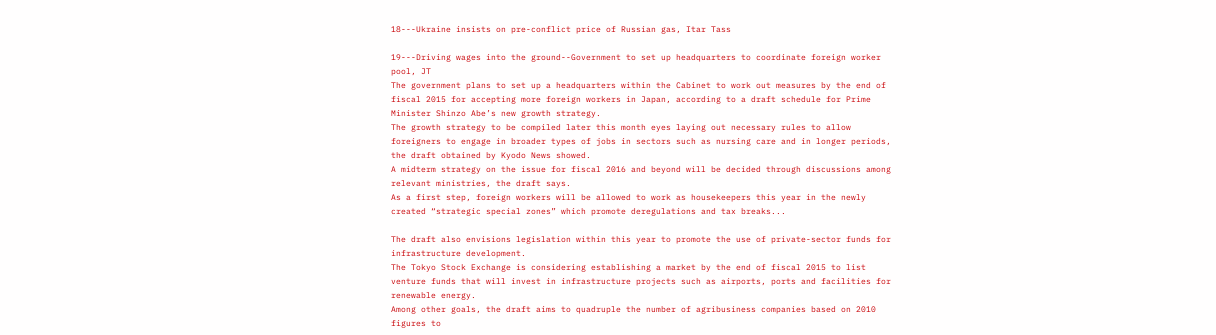18---Ukraine insists on pre-conflict price of Russian gas, Itar Tass

19---Driving wages into the ground--Government to set up headquarters to coordinate foreign worker pool, JT
The government plans to set up a headquarters within the Cabinet to work out measures by the end of fiscal 2015 for accepting more foreign workers in Japan, according to a draft schedule for Prime Minister Shinzo Abe’s new growth strategy.
The growth strategy to be compiled later this month eyes laying out necessary rules to allow foreigners to engage in broader types of jobs in sectors such as nursing care and in longer periods, the draft obtained by Kyodo News showed.
A midterm strategy on the issue for fiscal 2016 and beyond will be decided through discussions among relevant ministries, the draft says.
As a first step, foreign workers will be allowed to work as housekeepers this year in the newly created “strategic special zones” which promote deregulations and tax breaks...

The draft also envisions legislation within this year to promote the use of private-sector funds for infrastructure development.
The Tokyo Stock Exchange is considering establishing a market by the end of fiscal 2015 to list venture funds that will invest in infrastructure projects such as airports, ports and facilities for renewable energy.
Among other goals, the draft aims to quadruple the number of agribusiness companies based on 2010 figures to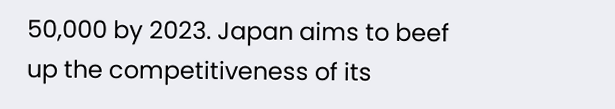50,000 by 2023. Japan aims to beef up the competitiveness of its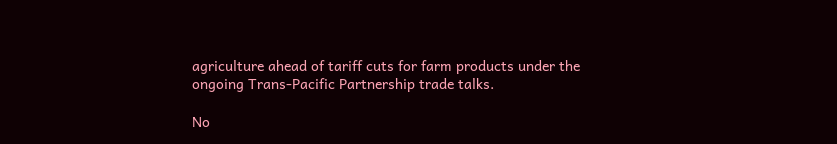agriculture ahead of tariff cuts for farm products under the ongoing Trans-Pacific Partnership trade talks.

No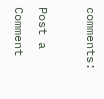comments:

Post a Comment